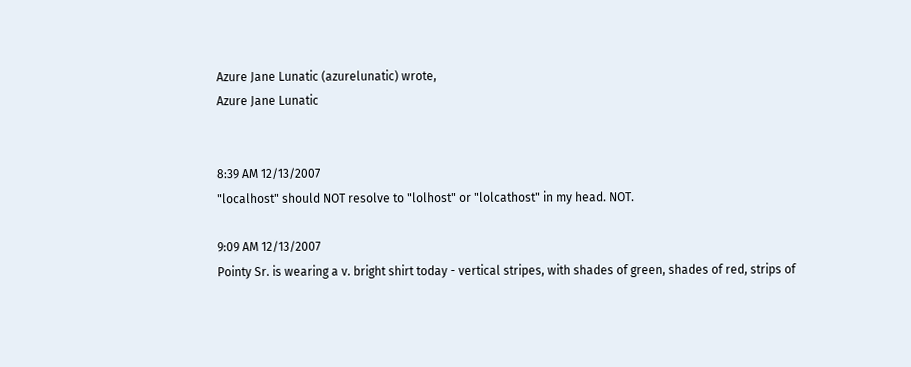Azure Jane Lunatic (azurelunatic) wrote,
Azure Jane Lunatic


8:39 AM 12/13/2007
"localhost" should NOT resolve to "lolhost" or "lolcathost" in my head. NOT.

9:09 AM 12/13/2007
Pointy Sr. is wearing a v. bright shirt today - vertical stripes, with shades of green, shades of red, strips of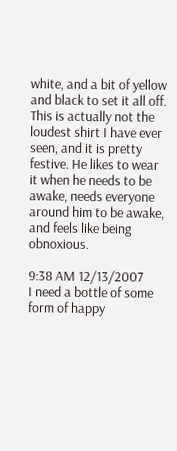white, and a bit of yellow and black to set it all off. This is actually not the loudest shirt I have ever seen, and it is pretty festive. He likes to wear it when he needs to be awake, needs everyone around him to be awake, and feels like being obnoxious.

9:38 AM 12/13/2007
I need a bottle of some form of happy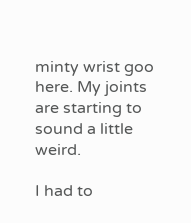minty wrist goo here. My joints are starting to sound a little weird.

I had to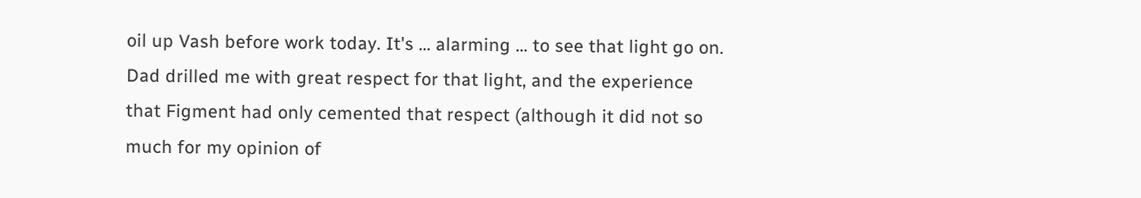oil up Vash before work today. It's ... alarming ... to see that light go on. Dad drilled me with great respect for that light, and the experience that Figment had only cemented that respect (although it did not so much for my opinion of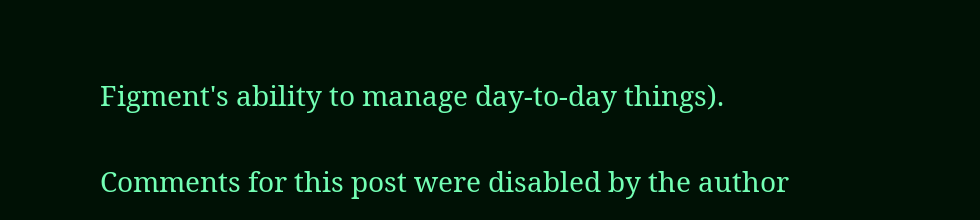Figment's ability to manage day-to-day things).

Comments for this post were disabled by the author